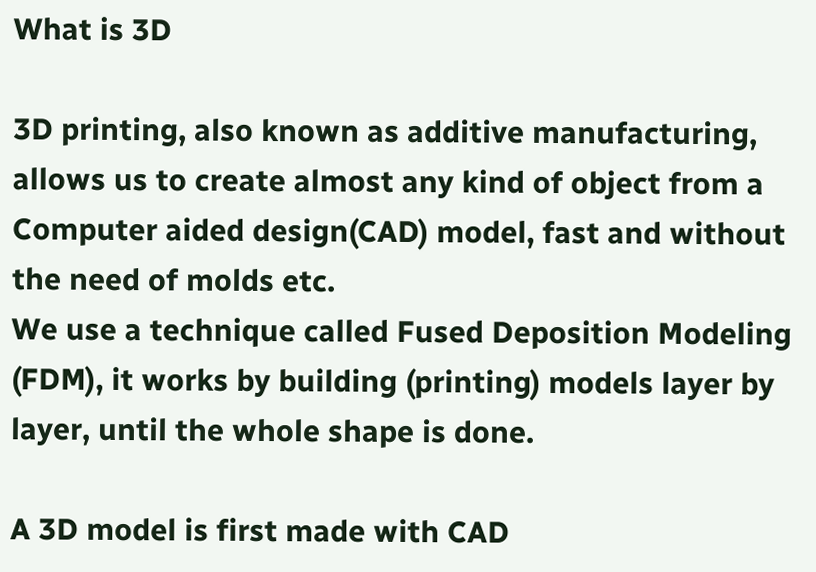What is 3D

3D printing, also known as additive manufacturing, allows us to create almost any kind of object from a Computer aided design(CAD) model, fast and without the need of molds etc.
We use a technique called Fused Deposition Modeling (FDM), it works by building (printing) models layer by layer, until the whole shape is done.

A 3D model is first made with CAD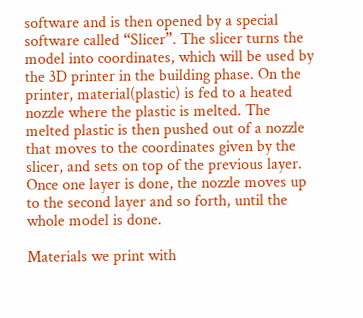software and is then opened by a special software called “Slicer”. The slicer turns the model into coordinates, which will be used by the 3D printer in the building phase. On the printer, material(plastic) is fed to a heated nozzle where the plastic is melted. The melted plastic is then pushed out of a nozzle that moves to the coordinates given by the slicer, and sets on top of the previous layer. Once one layer is done, the nozzle moves up to the second layer and so forth, until the whole model is done.

Materials we print with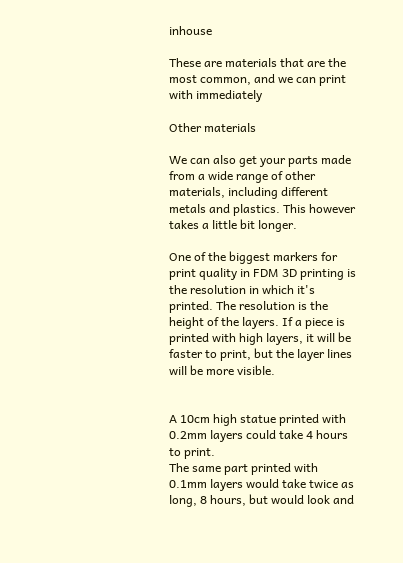inhouse

These are materials that are the most common, and we can print with immediately

Other materials

We can also get your parts made from a wide range of other materials, including different metals and plastics. This however takes a little bit longer.

One of the biggest markers for print quality in FDM 3D printing is the resolution in which it's printed. The resolution is the height of the layers. If a piece is printed with high layers, it will be faster to print, but the layer lines will be more visible.


A 10cm high statue printed with 0.2mm layers could take 4 hours to print.
The same part printed with 0.1mm layers would take twice as long, 8 hours, but would look and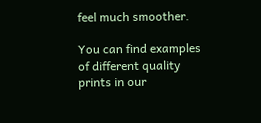feel much smoother.

You can find examples of different quality prints in our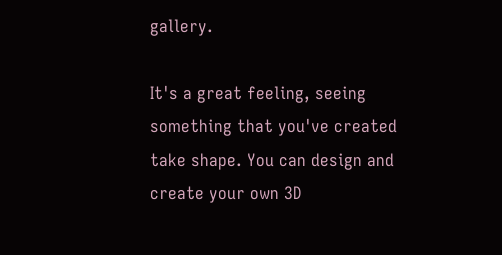gallery.

It's a great feeling, seeing something that you've created take shape. You can design and create your own 3D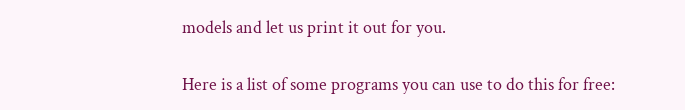models and let us print it out for you.

Here is a list of some programs you can use to do this for free: